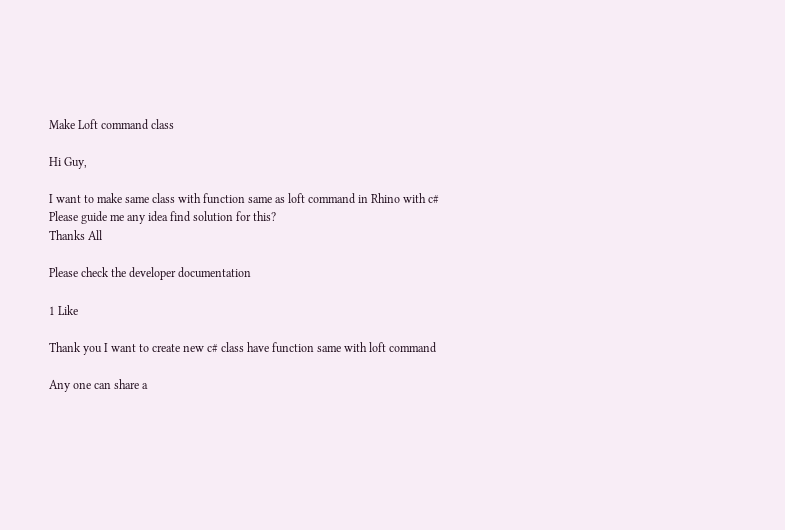Make Loft command class

Hi Guy,

I want to make same class with function same as loft command in Rhino with c#
Please guide me any idea find solution for this?
Thanks All

Please check the developer documentation

1 Like

Thank you I want to create new c# class have function same with loft command

Any one can share a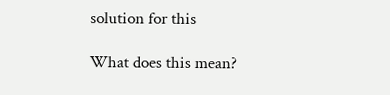solution for this

What does this mean?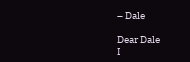– Dale

Dear Dale
I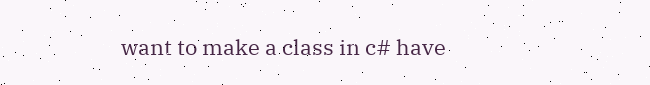want to make a class in c# have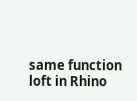same function loft in Rhino